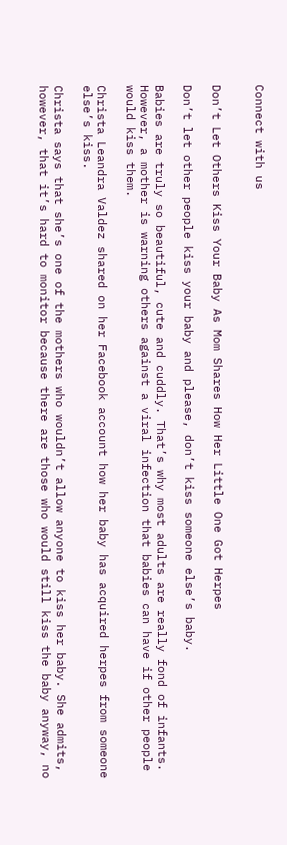Connect with us


Don’t Let Others Kiss Your Baby As Mom Shares How Her Little One Got Herpes

Don’t let other people kiss your baby and please, don’t kiss someone else’s baby.

Babies are truly so beautiful, cute and cuddly. That’s why most adults are really fond of infants. However, a mother is warning others against a viral infection that babies can have if other people would kiss them.

Christa Leandra Valdez shared on her Facebook account how her baby has acquired herpes from someone else’s kiss.

Christa says that she’s one of the mothers who wouldn’t allow anyone to kiss her baby. She admits, however, that it’s hard to monitor because there are those who would still kiss the baby anyway, no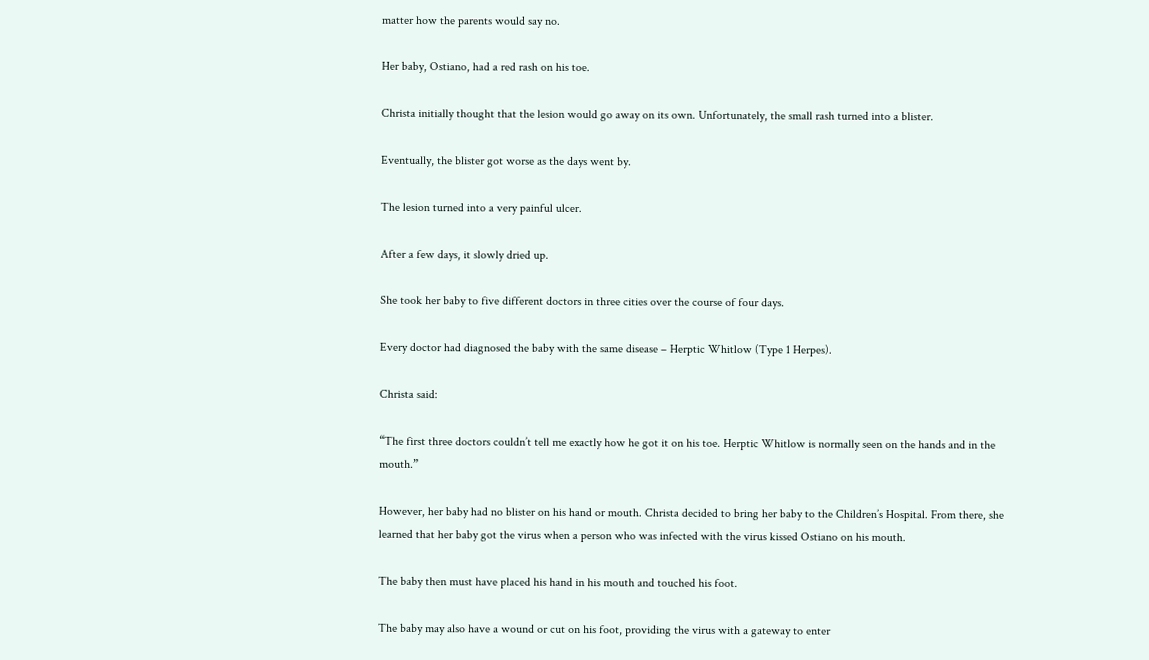matter how the parents would say no.

Her baby, Ostiano, had a red rash on his toe.

Christa initially thought that the lesion would go away on its own. Unfortunately, the small rash turned into a blister.

Eventually, the blister got worse as the days went by.

The lesion turned into a very painful ulcer.

After a few days, it slowly dried up.

She took her baby to five different doctors in three cities over the course of four days.

Every doctor had diagnosed the baby with the same disease – Herptic Whitlow (Type 1 Herpes).

Christa said:

“The first three doctors couldn’t tell me exactly how he got it on his toe. Herptic Whitlow is normally seen on the hands and in the mouth.”

However, her baby had no blister on his hand or mouth. Christa decided to bring her baby to the Children’s Hospital. From there, she learned that her baby got the virus when a person who was infected with the virus kissed Ostiano on his mouth.

The baby then must have placed his hand in his mouth and touched his foot.

The baby may also have a wound or cut on his foot, providing the virus with a gateway to enter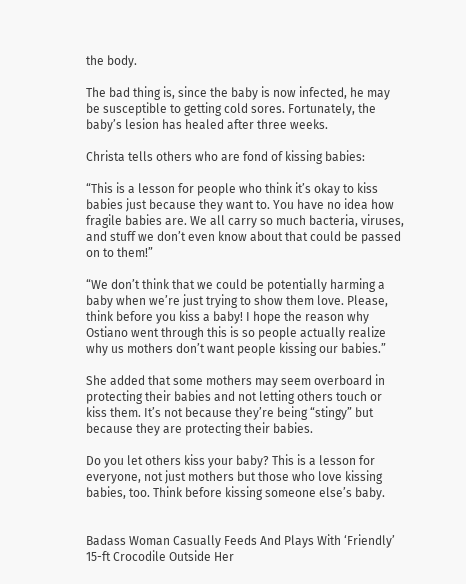the body.

The bad thing is, since the baby is now infected, he may be susceptible to getting cold sores. Fortunately, the baby’s lesion has healed after three weeks.

Christa tells others who are fond of kissing babies:

“This is a lesson for people who think it’s okay to kiss babies just because they want to. You have no idea how fragile babies are. We all carry so much bacteria, viruses, and stuff we don’t even know about that could be passed on to them!”

“We don’t think that we could be potentially harming a baby when we’re just trying to show them love. Please, think before you kiss a baby! I hope the reason why Ostiano went through this is so people actually realize why us mothers don’t want people kissing our babies.”

She added that some mothers may seem overboard in protecting their babies and not letting others touch or kiss them. It’s not because they’re being “stingy” but because they are protecting their babies.

Do you let others kiss your baby? This is a lesson for everyone, not just mothers but those who love kissing babies, too. Think before kissing someone else’s baby.


Badass Woman Casually Feeds And Plays With ‘Friendly’ 15-ft Crocodile Outside Her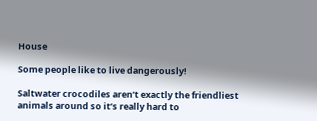House

Some people like to live dangerously!

Saltwater crocodiles aren’t exactly the friendliest animals around so it’s really hard to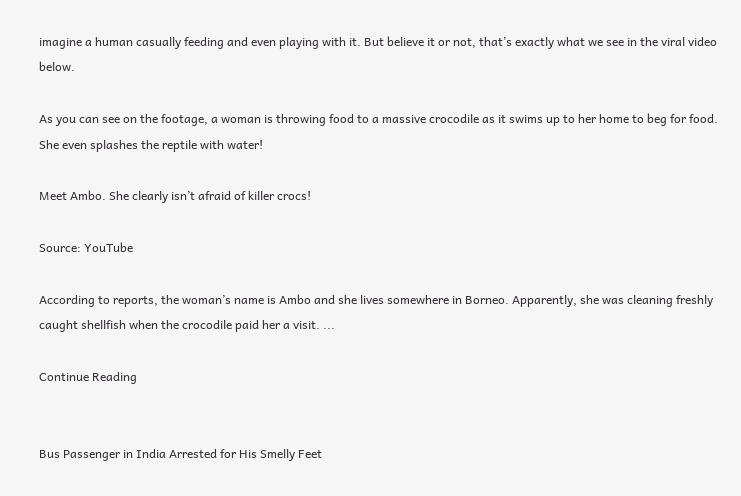imagine a human casually feeding and even playing with it. But believe it or not, that’s exactly what we see in the viral video below.

As you can see on the footage, a woman is throwing food to a massive crocodile as it swims up to her home to beg for food. She even splashes the reptile with water!

Meet Ambo. She clearly isn’t afraid of killer crocs!

Source: YouTube

According to reports, the woman’s name is Ambo and she lives somewhere in Borneo. Apparently, she was cleaning freshly caught shellfish when the crocodile paid her a visit. ...

Continue Reading


Bus Passenger in India Arrested for His Smelly Feet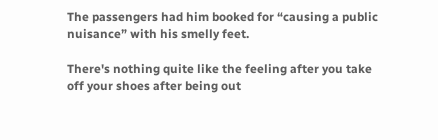The passengers had him booked for “causing a public nuisance” with his smelly feet.

There's nothing quite like the feeling after you take off your shoes after being out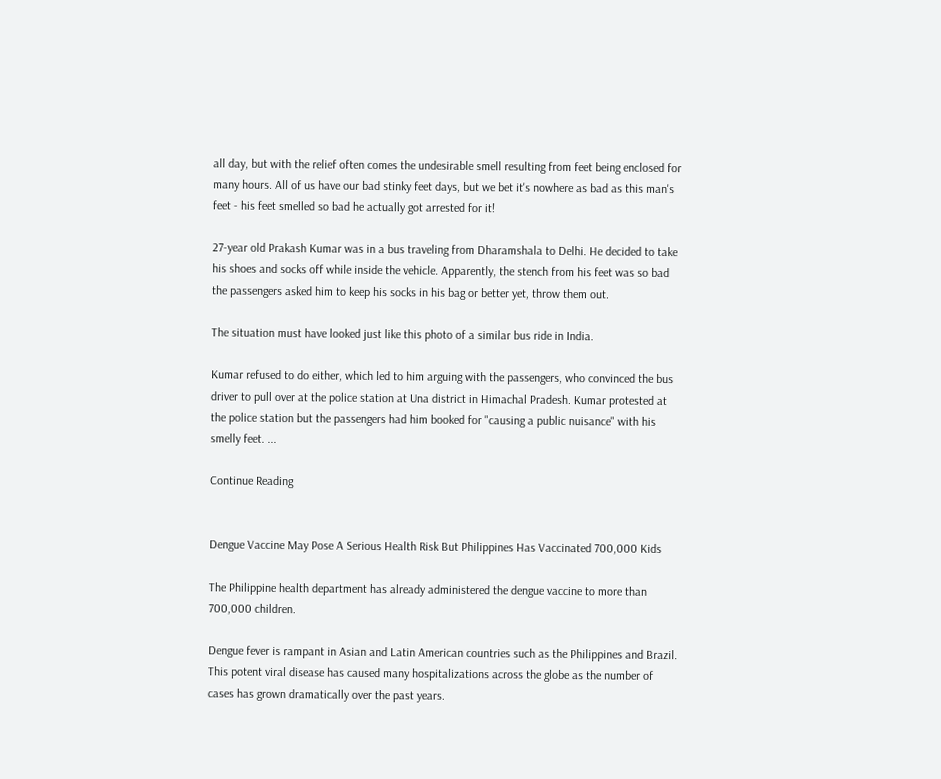all day, but with the relief often comes the undesirable smell resulting from feet being enclosed for many hours. All of us have our bad stinky feet days, but we bet it's nowhere as bad as this man's feet - his feet smelled so bad he actually got arrested for it!

27-year old Prakash Kumar was in a bus traveling from Dharamshala to Delhi. He decided to take his shoes and socks off while inside the vehicle. Apparently, the stench from his feet was so bad the passengers asked him to keep his socks in his bag or better yet, throw them out.

The situation must have looked just like this photo of a similar bus ride in India.

Kumar refused to do either, which led to him arguing with the passengers, who convinced the bus driver to pull over at the police station at Una district in Himachal Pradesh. Kumar protested at the police station but the passengers had him booked for "causing a public nuisance" with his smelly feet. ...

Continue Reading


Dengue Vaccine May Pose A Serious Health Risk But Philippines Has Vaccinated 700,000 Kids

The Philippine health department has already administered the dengue vaccine to more than 700,000 children.

Dengue fever is rampant in Asian and Latin American countries such as the Philippines and Brazil. This potent viral disease has caused many hospitalizations across the globe as the number of cases has grown dramatically over the past years.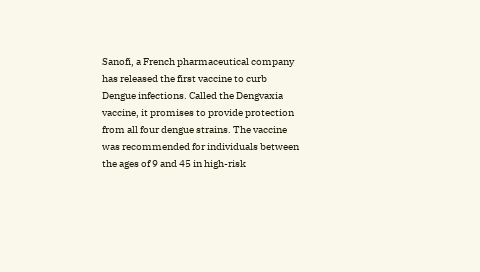Sanofi, a French pharmaceutical company has released the first vaccine to curb Dengue infections. Called the Dengvaxia vaccine, it promises to provide protection from all four dengue strains. The vaccine was recommended for individuals between the ages of 9 and 45 in high-risk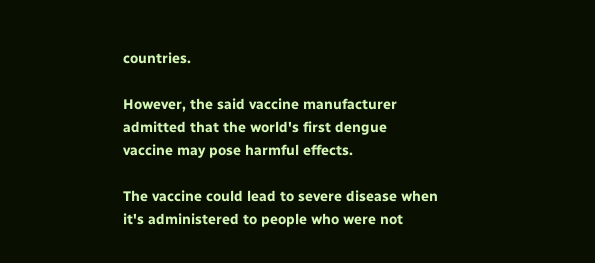countries.

However, the said vaccine manufacturer admitted that the world's first dengue vaccine may pose harmful effects.

The vaccine could lead to severe disease when it's administered to people who were not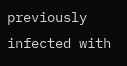previously infected with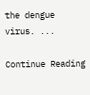the dengue virus. ...

Continue Reading